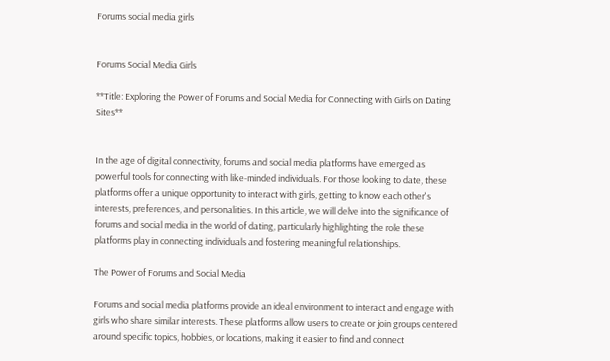Forums social media girls


Forums Social Media Girls

**Title: Exploring the Power of Forums and Social Media for Connecting with Girls on Dating Sites**


In the age of digital connectivity, forums and social media platforms have emerged as powerful tools for connecting with like-minded individuals. For those looking to date, these platforms offer a unique opportunity to interact with girls, getting to know each other's interests, preferences, and personalities. In this article, we will delve into the significance of forums and social media in the world of dating, particularly highlighting the role these platforms play in connecting individuals and fostering meaningful relationships.

The Power of Forums and Social Media

Forums and social media platforms provide an ideal environment to interact and engage with girls who share similar interests. These platforms allow users to create or join groups centered around specific topics, hobbies, or locations, making it easier to find and connect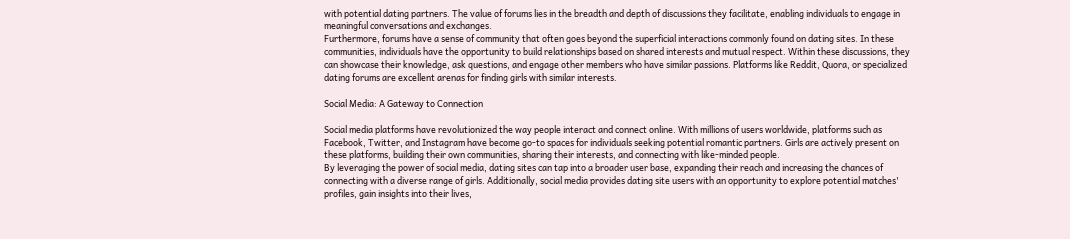with potential dating partners. The value of forums lies in the breadth and depth of discussions they facilitate, enabling individuals to engage in meaningful conversations and exchanges.
Furthermore, forums have a sense of community that often goes beyond the superficial interactions commonly found on dating sites. In these communities, individuals have the opportunity to build relationships based on shared interests and mutual respect. Within these discussions, they can showcase their knowledge, ask questions, and engage other members who have similar passions. Platforms like Reddit, Quora, or specialized dating forums are excellent arenas for finding girls with similar interests.

Social Media: A Gateway to Connection

Social media platforms have revolutionized the way people interact and connect online. With millions of users worldwide, platforms such as Facebook, Twitter, and Instagram have become go-to spaces for individuals seeking potential romantic partners. Girls are actively present on these platforms, building their own communities, sharing their interests, and connecting with like-minded people.
By leveraging the power of social media, dating sites can tap into a broader user base, expanding their reach and increasing the chances of connecting with a diverse range of girls. Additionally, social media provides dating site users with an opportunity to explore potential matches' profiles, gain insights into their lives,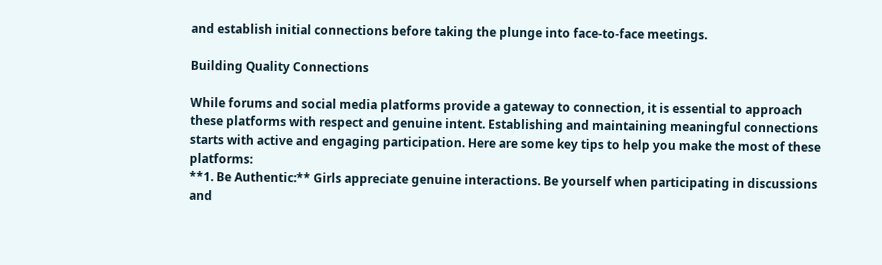and establish initial connections before taking the plunge into face-to-face meetings.

Building Quality Connections

While forums and social media platforms provide a gateway to connection, it is essential to approach these platforms with respect and genuine intent. Establishing and maintaining meaningful connections starts with active and engaging participation. Here are some key tips to help you make the most of these platforms:
**1. Be Authentic:** Girls appreciate genuine interactions. Be yourself when participating in discussions and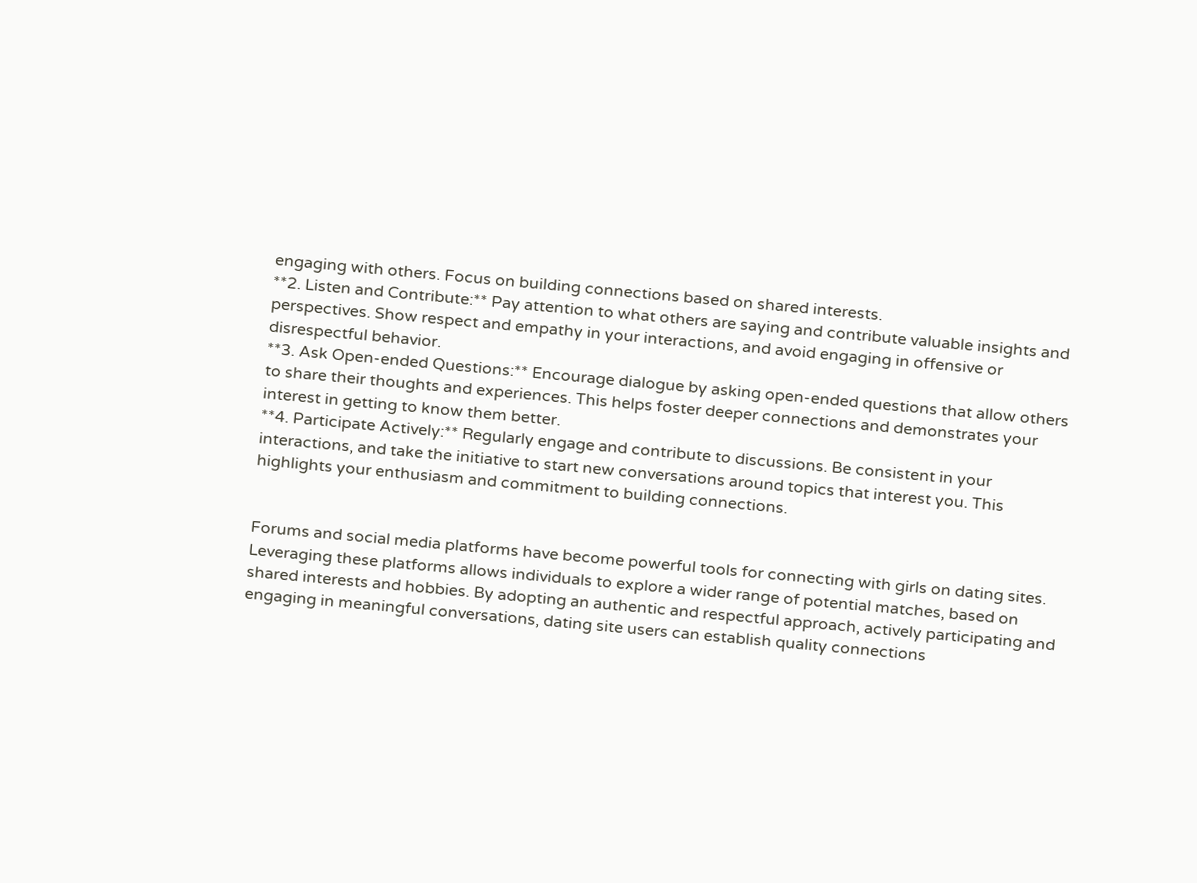engaging with others. Focus on building connections based on shared interests.
**2. Listen and Contribute:** Pay attention to what others are saying and contribute valuable insights and perspectives. Show respect and empathy in your interactions, and avoid engaging in offensive or disrespectful behavior.
**3. Ask Open-ended Questions:** Encourage dialogue by asking open-ended questions that allow others to share their thoughts and experiences. This helps foster deeper connections and demonstrates your interest in getting to know them better.
**4. Participate Actively:** Regularly engage and contribute to discussions. Be consistent in your interactions, and take the initiative to start new conversations around topics that interest you. This highlights your enthusiasm and commitment to building connections.


Forums and social media platforms have become powerful tools for connecting with girls on dating sites. Leveraging these platforms allows individuals to explore a wider range of potential matches, based on shared interests and hobbies. By adopting an authentic and respectful approach, actively participating and engaging in meaningful conversations, dating site users can establish quality connections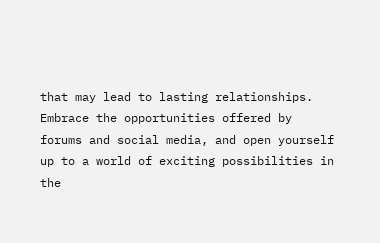that may lead to lasting relationships. Embrace the opportunities offered by forums and social media, and open yourself up to a world of exciting possibilities in the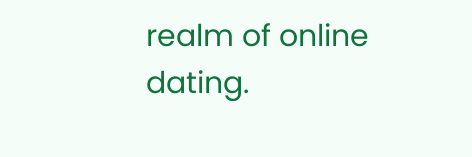realm of online dating.